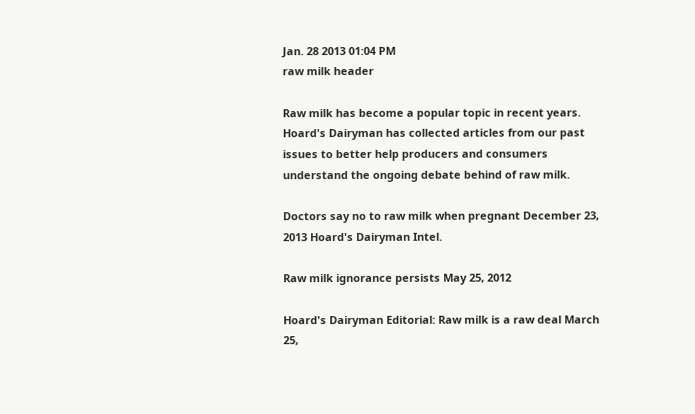Jan. 28 2013 01:04 PM
raw milk header

Raw milk has become a popular topic in recent years. Hoard's Dairyman has collected articles from our past issues to better help producers and consumers understand the ongoing debate behind of raw milk.

Doctors say no to raw milk when pregnant December 23, 2013 Hoard's Dairyman Intel.

Raw milk ignorance persists May 25, 2012

Hoard's Dairyman Editorial: Raw milk is a raw deal March 25,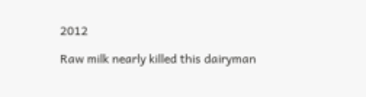2012

Raw milk nearly killed this dairyman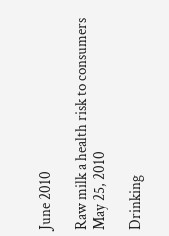June 2010

Raw milk a health risk to consumers May 25, 2010

Drinking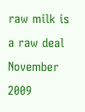raw milk is a raw deal November 2009